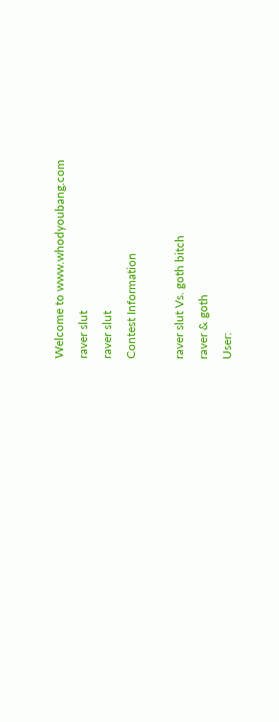Welcome to www.whodyoubang.com
raver slut
raver slut
Contest Information

raver slut Vs. goth bitch
raver & goth
User: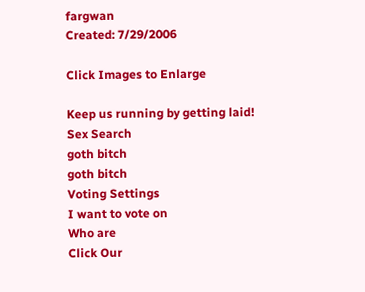fargwan
Created: 7/29/2006

Click Images to Enlarge

Keep us running by getting laid!
Sex Search
goth bitch
goth bitch
Voting Settings
I want to vote on
Who are
Click Our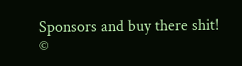Sponsors and buy there shit!
©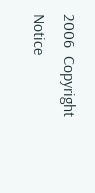2006  Copyright Notice